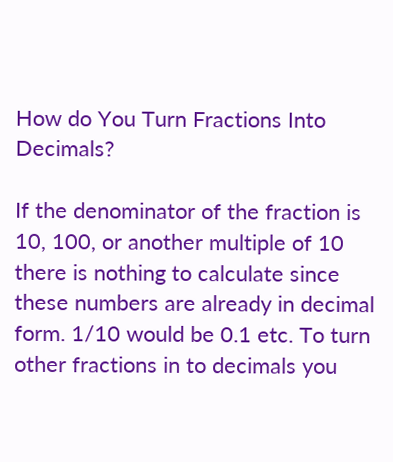How do You Turn Fractions Into Decimals?

If the denominator of the fraction is 10, 100, or another multiple of 10 there is nothing to calculate since these numbers are already in decimal form. 1/10 would be 0.1 etc. To turn other fractions in to decimals you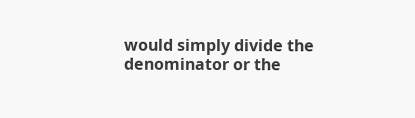would simply divide the denominator or the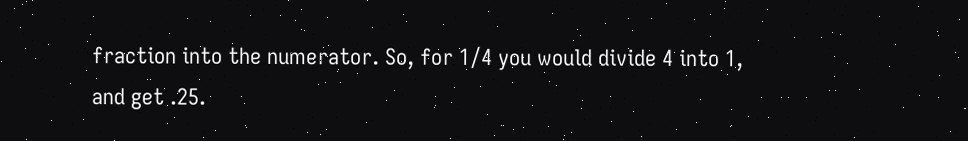fraction into the numerator. So, for 1/4 you would divide 4 into 1, and get .25.